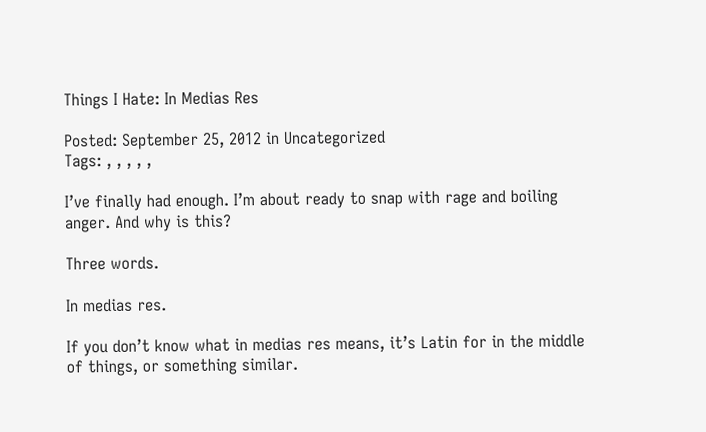Things I Hate: In Medias Res

Posted: September 25, 2012 in Uncategorized
Tags: , , , , ,

I’ve finally had enough. I’m about ready to snap with rage and boiling anger. And why is this?

Three words.

In medias res.

If you don’t know what in medias res means, it’s Latin for in the middle of things, or something similar.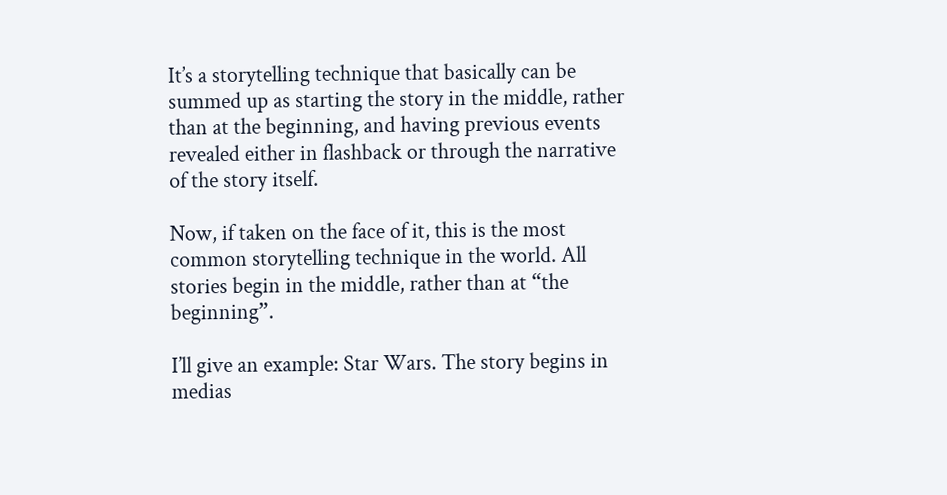It’s a storytelling technique that basically can be summed up as starting the story in the middle, rather than at the beginning, and having previous events revealed either in flashback or through the narrative of the story itself.

Now, if taken on the face of it, this is the most common storytelling technique in the world. All stories begin in the middle, rather than at “the beginning”.

I’ll give an example: Star Wars. The story begins in medias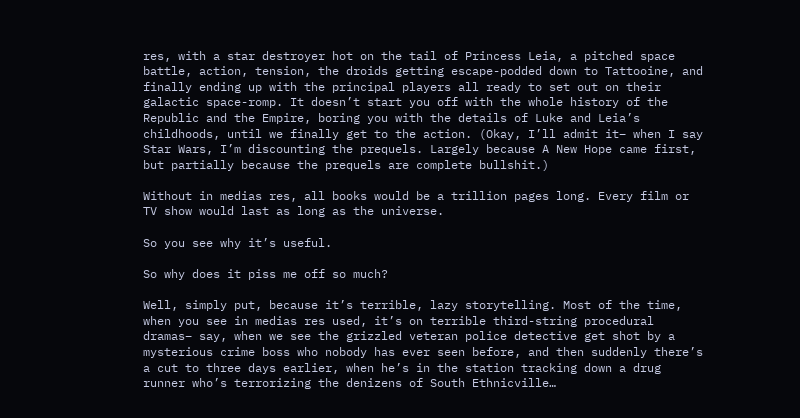res, with a star destroyer hot on the tail of Princess Leia, a pitched space battle, action, tension, the droids getting escape-podded down to Tattooine, and finally ending up with the principal players all ready to set out on their galactic space-romp. It doesn’t start you off with the whole history of the Republic and the Empire, boring you with the details of Luke and Leia’s childhoods, until we finally get to the action. (Okay, I’ll admit it– when I say Star Wars, I’m discounting the prequels. Largely because A New Hope came first, but partially because the prequels are complete bullshit.)

Without in medias res, all books would be a trillion pages long. Every film or TV show would last as long as the universe.

So you see why it’s useful.

So why does it piss me off so much?

Well, simply put, because it’s terrible, lazy storytelling. Most of the time, when you see in medias res used, it’s on terrible third-string procedural dramas– say, when we see the grizzled veteran police detective get shot by a mysterious crime boss who nobody has ever seen before, and then suddenly there’s a cut to three days earlier, when he’s in the station tracking down a drug runner who’s terrorizing the denizens of South Ethnicville…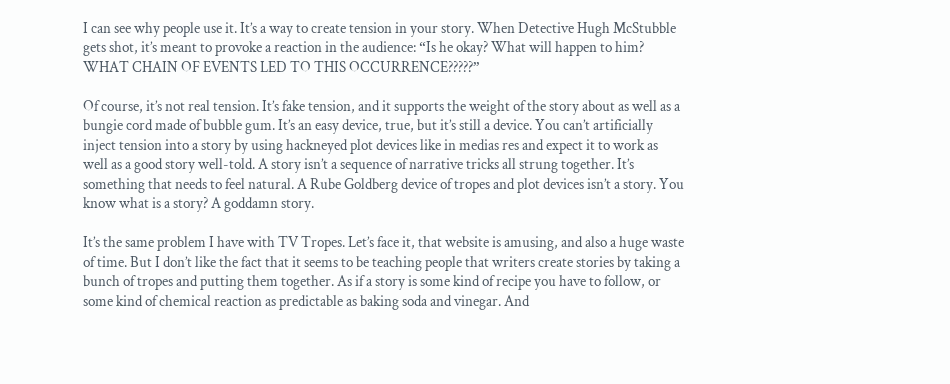I can see why people use it. It’s a way to create tension in your story. When Detective Hugh McStubble gets shot, it’s meant to provoke a reaction in the audience: “Is he okay? What will happen to him? WHAT CHAIN OF EVENTS LED TO THIS OCCURRENCE?????”

Of course, it’s not real tension. It’s fake tension, and it supports the weight of the story about as well as a bungie cord made of bubble gum. It’s an easy device, true, but it’s still a device. You can’t artificially inject tension into a story by using hackneyed plot devices like in medias res and expect it to work as well as a good story well-told. A story isn’t a sequence of narrative tricks all strung together. It’s something that needs to feel natural. A Rube Goldberg device of tropes and plot devices isn’t a story. You know what is a story? A goddamn story.

It’s the same problem I have with TV Tropes. Let’s face it, that website is amusing, and also a huge waste of time. But I don’t like the fact that it seems to be teaching people that writers create stories by taking a bunch of tropes and putting them together. As if a story is some kind of recipe you have to follow, or some kind of chemical reaction as predictable as baking soda and vinegar. And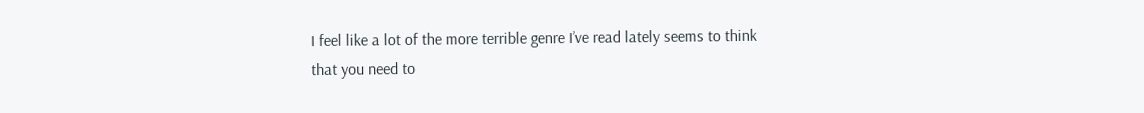I feel like a lot of the more terrible genre I’ve read lately seems to think that you need to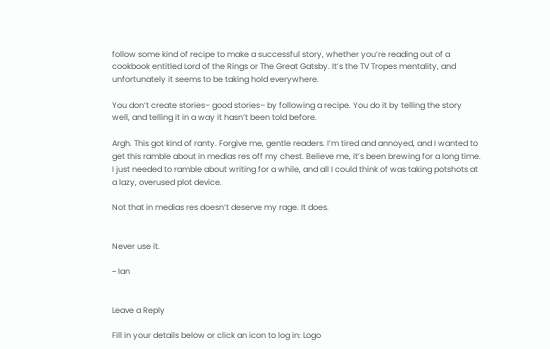follow some kind of recipe to make a successful story, whether you’re reading out of a cookbook entitled Lord of the Rings or The Great Gatsby. It’s the TV Tropes mentality, and unfortunately it seems to be taking hold everywhere.

You don’t create stories– good stories– by following a recipe. You do it by telling the story well, and telling it in a way it hasn’t been told before.

Argh. This got kind of ranty. Forgive me, gentle readers. I’m tired and annoyed, and I wanted to get this ramble about in medias res off my chest. Believe me, it’s been brewing for a long time. I just needed to ramble about writing for a while, and all I could think of was taking potshots at a lazy, overused plot device.

Not that in medias res doesn’t deserve my rage. It does.


Never use it.

~ Ian


Leave a Reply

Fill in your details below or click an icon to log in: Logo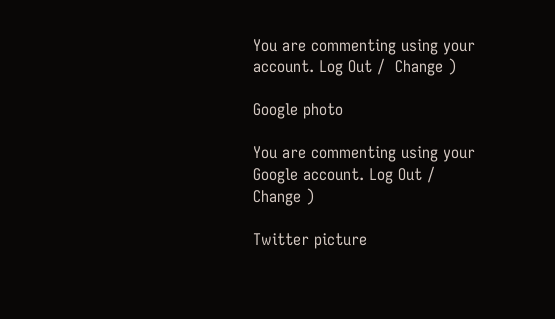You are commenting using your account. Log Out /  Change )

Google photo

You are commenting using your Google account. Log Out /  Change )

Twitter picture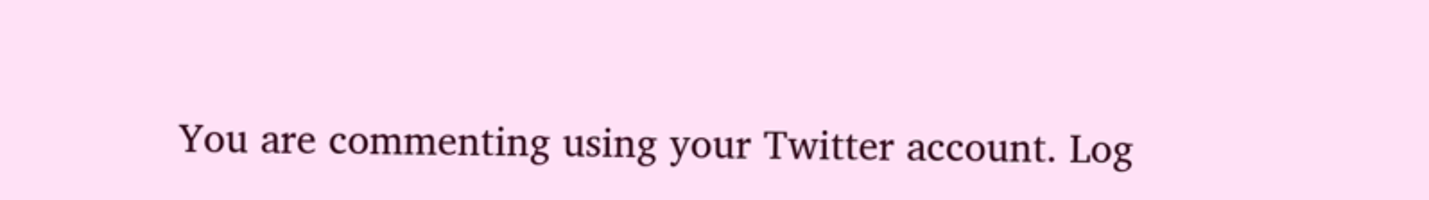You are commenting using your Twitter account. Log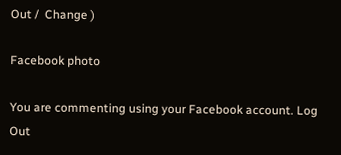Out /  Change )

Facebook photo

You are commenting using your Facebook account. Log Out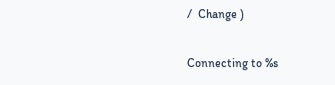/  Change )

Connecting to %s